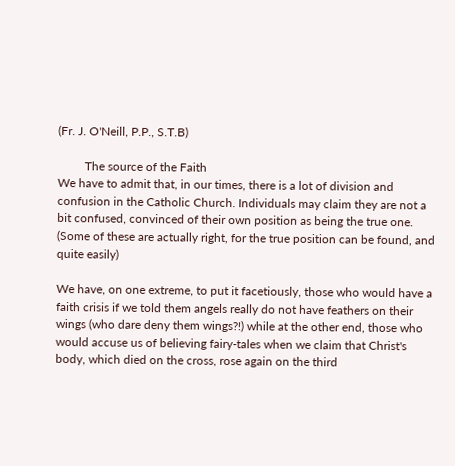(Fr. J. O'Neill, P.P., S.T.B)

         The source of the Faith
We have to admit that, in our times, there is a lot of division and confusion in the Catholic Church. Individuals may claim they are not a bit confused, convinced of their own position as being the true one. (Some of these are actually right, for the true position can be found, and quite easily)

We have, on one extreme, to put it facetiously, those who would have a faith crisis if we told them angels really do not have feathers on their wings (who dare deny them wings?!) while at the other end, those who would accuse us of believing fairy-tales when we claim that Christ's body, which died on the cross, rose again on the third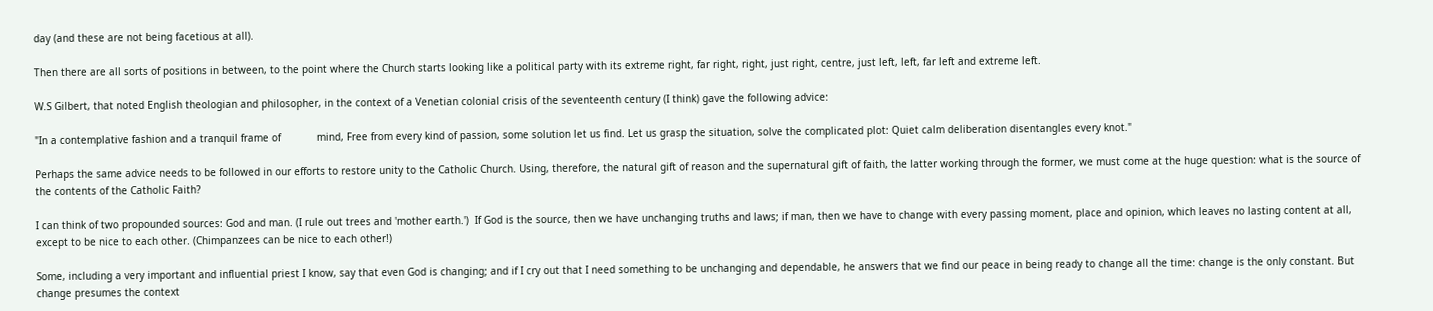day (and these are not being facetious at all).

Then there are all sorts of positions in between, to the point where the Church starts looking like a political party with its extreme right, far right, right, just right, centre, just left, left, far left and extreme left.

W.S Gilbert, that noted English theologian and philosopher, in the context of a Venetian colonial crisis of the seventeenth century (I think) gave the following advice:

"In a contemplative fashion and a tranquil frame of            mind, Free from every kind of passion, some solution let us find. Let us grasp the situation, solve the complicated plot: Quiet calm deliberation disentangles every knot."

Perhaps the same advice needs to be followed in our efforts to restore unity to the Catholic Church. Using, therefore, the natural gift of reason and the supernatural gift of faith, the latter working through the former, we must come at the huge question: what is the source of the contents of the Catholic Faith?

I can think of two propounded sources: God and man. (I rule out trees and 'mother earth.')  If God is the source, then we have unchanging truths and laws; if man, then we have to change with every passing moment, place and opinion, which leaves no lasting content at all, except to be nice to each other. (Chimpanzees can be nice to each other!)

Some, including a very important and influential priest I know, say that even God is changing; and if I cry out that I need something to be unchanging and dependable, he answers that we find our peace in being ready to change all the time: change is the only constant. But change presumes the context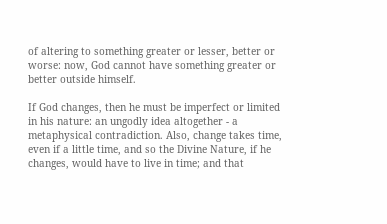of altering to something greater or lesser, better or worse: now, God cannot have something greater or better outside himself.

If God changes, then he must be imperfect or limited in his nature: an ungodly idea altogether - a metaphysical contradiction. Also, change takes time, even if a little time, and so the Divine Nature, if he changes, would have to live in time; and that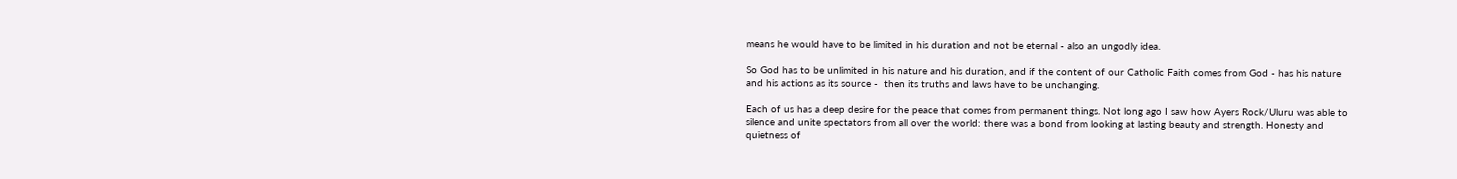means he would have to be limited in his duration and not be eternal - also an ungodly idea.

So God has to be unlimited in his nature and his duration, and if the content of our Catholic Faith comes from God - has his nature and his actions as its source -  then its truths and laws have to be unchanging.

Each of us has a deep desire for the peace that comes from permanent things. Not long ago I saw how Ayers Rock/Uluru was able to silence and unite spectators from all over the world: there was a bond from looking at lasting beauty and strength. Honesty and quietness of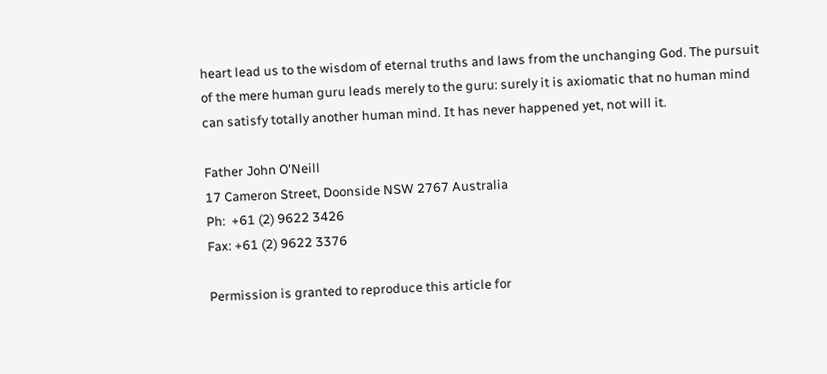heart lead us to the wisdom of eternal truths and laws from the unchanging God. The pursuit of the mere human guru leads merely to the guru: surely it is axiomatic that no human mind can satisfy totally another human mind. It has never happened yet, not will it.

Father John O'Neill
17 Cameron Street, Doonside NSW 2767 Australia
Ph:  +61 (2) 9622 3426
Fax: +61 (2) 9622 3376

Permission is granted to reproduce this article for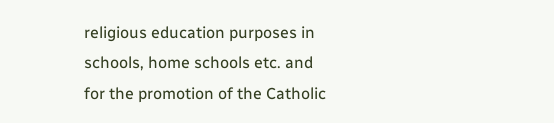religious education purposes in schools, home schools etc. and for the promotion of the Catholic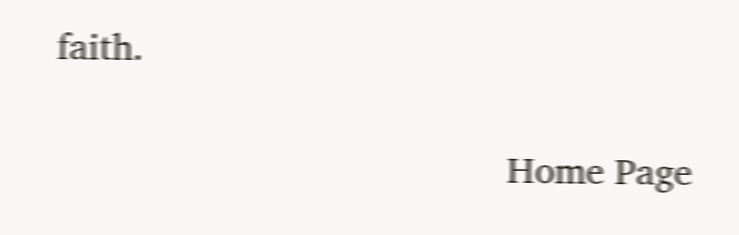faith.

                                         Home Page